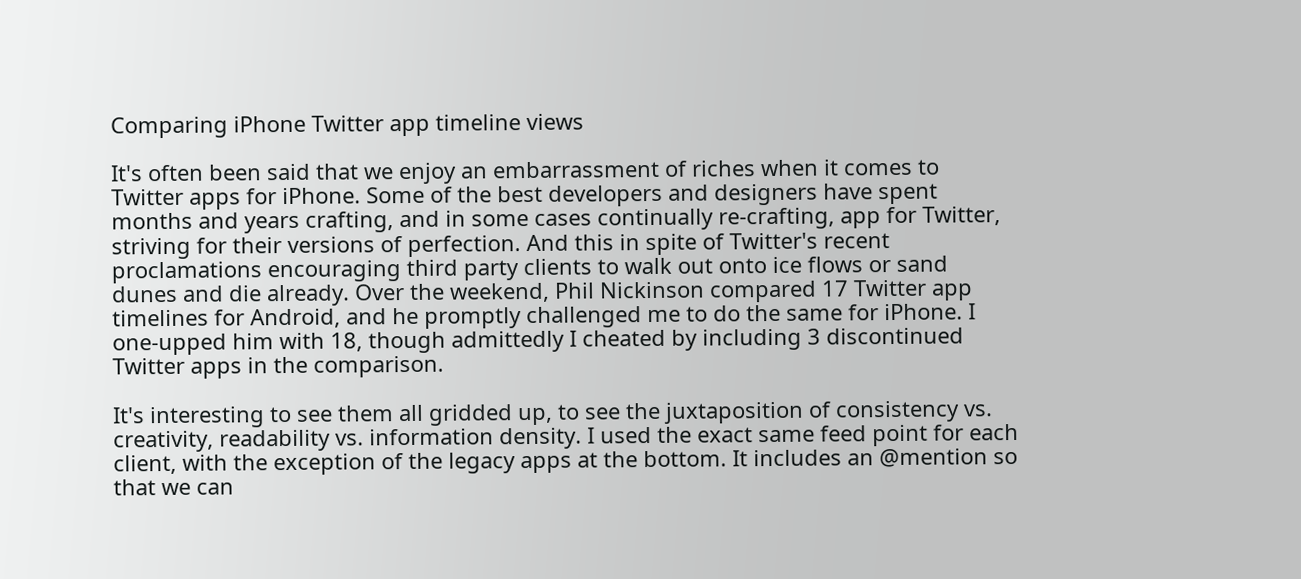Comparing iPhone Twitter app timeline views

It's often been said that we enjoy an embarrassment of riches when it comes to Twitter apps for iPhone. Some of the best developers and designers have spent months and years crafting, and in some cases continually re-crafting, app for Twitter, striving for their versions of perfection. And this in spite of Twitter's recent proclamations encouraging third party clients to walk out onto ice flows or sand dunes and die already. Over the weekend, Phil Nickinson compared 17 Twitter app timelines for Android, and he promptly challenged me to do the same for iPhone. I one-upped him with 18, though admittedly I cheated by including 3 discontinued Twitter apps in the comparison.

It's interesting to see them all gridded up, to see the juxtaposition of consistency vs. creativity, readability vs. information density. I used the exact same feed point for each client, with the exception of the legacy apps at the bottom. It includes an @mention so that we can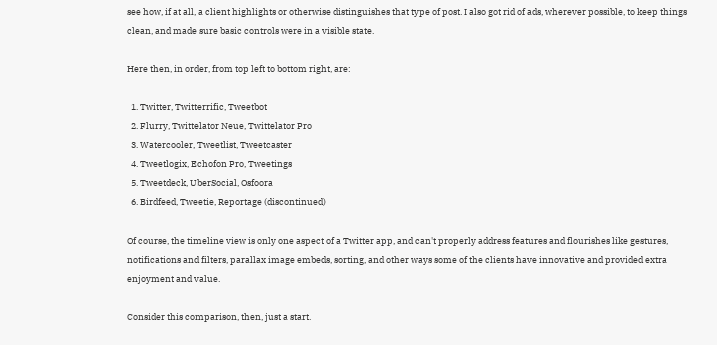see how, if at all, a client highlights or otherwise distinguishes that type of post. I also got rid of ads, wherever possible, to keep things clean, and made sure basic controls were in a visible state.

Here then, in order, from top left to bottom right, are:

  1. Twitter, Twitterrific, Tweetbot
  2. Flurry, Twittelator Neue, Twittelator Pro
  3. Watercooler, Tweetlist, Tweetcaster
  4. Tweetlogix, Echofon Pro, Tweetings
  5. Tweetdeck, UberSocial, Osfoora
  6. Birdfeed, Tweetie, Reportage (discontinued)

Of course, the timeline view is only one aspect of a Twitter app, and can't properly address features and flourishes like gestures, notifications and filters, parallax image embeds, sorting, and other ways some of the clients have innovative and provided extra enjoyment and value.

Consider this comparison, then, just a start.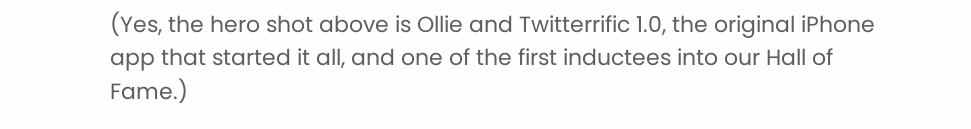(Yes, the hero shot above is Ollie and Twitterrific 1.0, the original iPhone app that started it all, and one of the first inductees into our Hall of Fame.)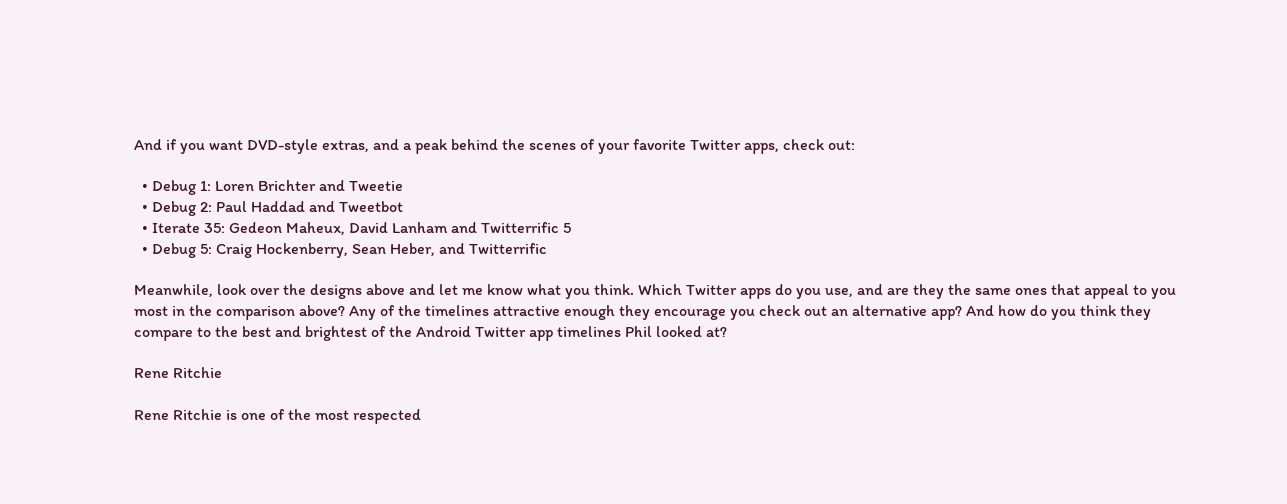And if you want DVD-style extras, and a peak behind the scenes of your favorite Twitter apps, check out:

  • Debug 1: Loren Brichter and Tweetie
  • Debug 2: Paul Haddad and Tweetbot
  • Iterate 35: Gedeon Maheux, David Lanham and Twitterrific 5
  • Debug 5: Craig Hockenberry, Sean Heber, and Twitterrific

Meanwhile, look over the designs above and let me know what you think. Which Twitter apps do you use, and are they the same ones that appeal to you most in the comparison above? Any of the timelines attractive enough they encourage you check out an alternative app? And how do you think they compare to the best and brightest of the Android Twitter app timelines Phil looked at?

Rene Ritchie

Rene Ritchie is one of the most respected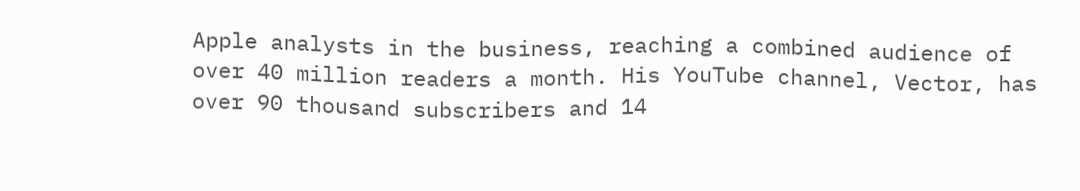Apple analysts in the business, reaching a combined audience of over 40 million readers a month. His YouTube channel, Vector, has over 90 thousand subscribers and 14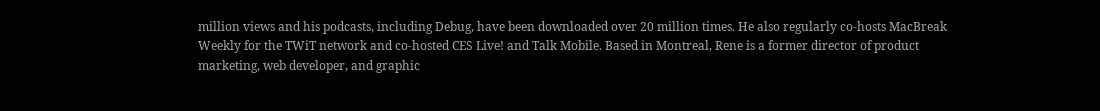million views and his podcasts, including Debug, have been downloaded over 20 million times. He also regularly co-hosts MacBreak Weekly for the TWiT network and co-hosted CES Live! and Talk Mobile. Based in Montreal, Rene is a former director of product marketing, web developer, and graphic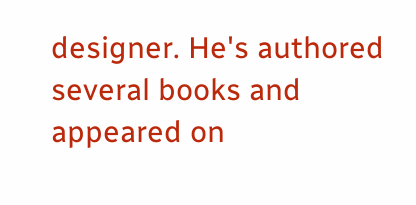designer. He's authored several books and appeared on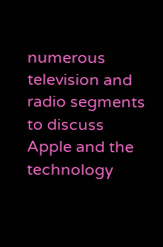numerous television and radio segments to discuss Apple and the technology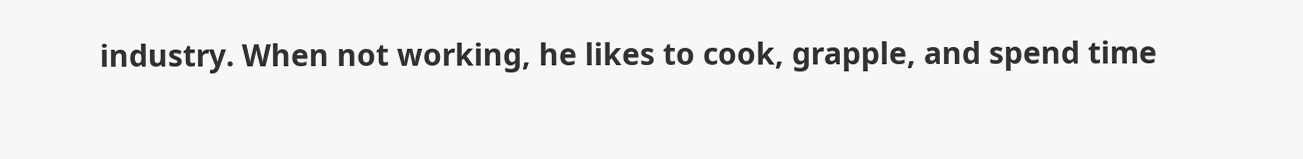industry. When not working, he likes to cook, grapple, and spend time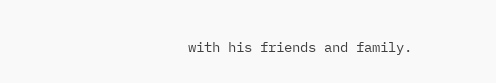with his friends and family.